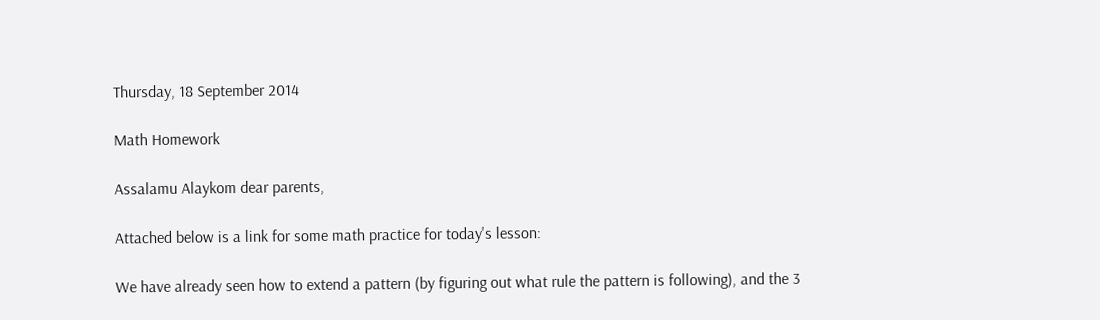Thursday, 18 September 2014

Math Homework

Assalamu Alaykom dear parents,

Attached below is a link for some math practice for today's lesson:

We have already seen how to extend a pattern (by figuring out what rule the pattern is following), and the 3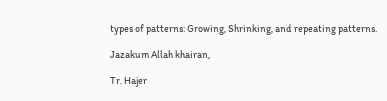types of patterns: Growing, Shrinking, and repeating patterns.

Jazakum Allah khairan,

Tr. Hajer